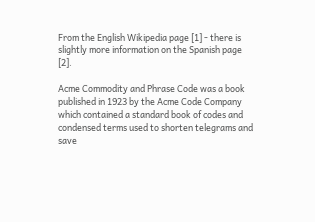From the English Wikipedia page [1] - there is slightly more information on the Spanish page [2].

Acme Commodity and Phrase Code was a book published in 1923 by the Acme Code Company which contained a standard book of codes and condensed terms used to shorten telegrams and save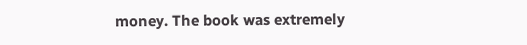money. The book was extremely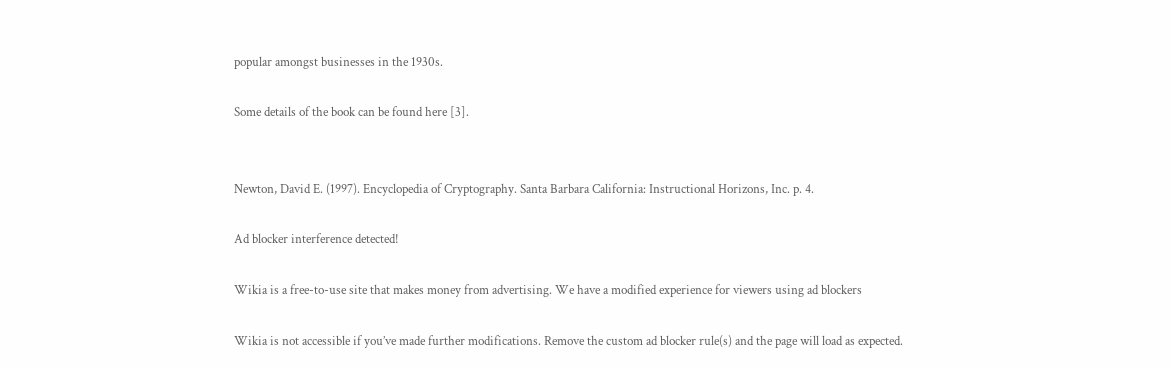popular amongst businesses in the 1930s.

Some details of the book can be found here [3].


Newton, David E. (1997). Encyclopedia of Cryptography. Santa Barbara California: Instructional Horizons, Inc. p. 4.

Ad blocker interference detected!

Wikia is a free-to-use site that makes money from advertising. We have a modified experience for viewers using ad blockers

Wikia is not accessible if you’ve made further modifications. Remove the custom ad blocker rule(s) and the page will load as expected.